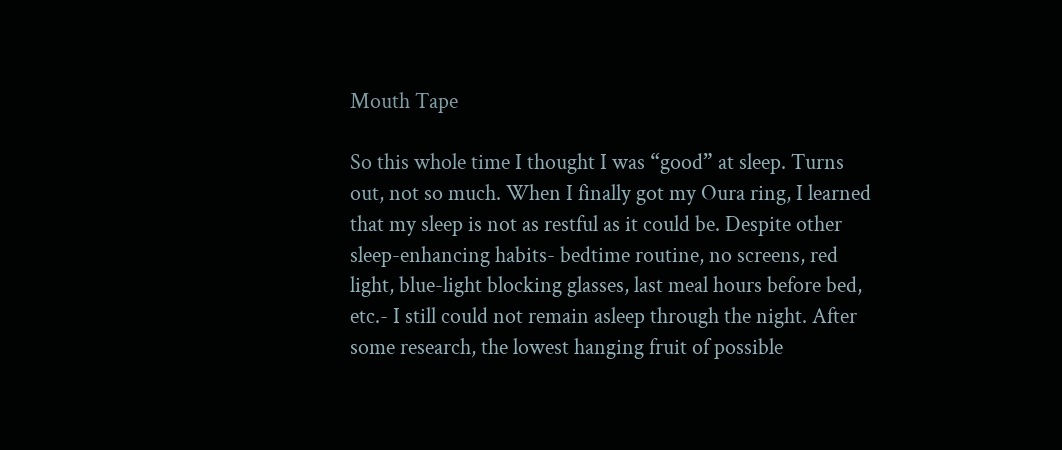Mouth Tape

So this whole time I thought I was “good” at sleep. Turns out, not so much. When I finally got my Oura ring, I learned that my sleep is not as restful as it could be. Despite other sleep-enhancing habits- bedtime routine, no screens, red light, blue-light blocking glasses, last meal hours before bed, etc.- I still could not remain asleep through the night. After some research, the lowest hanging fruit of possible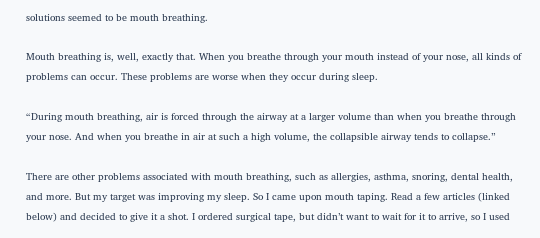solutions seemed to be mouth breathing.

Mouth breathing is, well, exactly that. When you breathe through your mouth instead of your nose, all kinds of problems can occur. These problems are worse when they occur during sleep.

“During mouth breathing, air is forced through the airway at a larger volume than when you breathe through your nose. And when you breathe in air at such a high volume, the collapsible airway tends to collapse.”

There are other problems associated with mouth breathing, such as allergies, asthma, snoring, dental health, and more. But my target was improving my sleep. So I came upon mouth taping. Read a few articles (linked below) and decided to give it a shot. I ordered surgical tape, but didn’t want to wait for it to arrive, so I used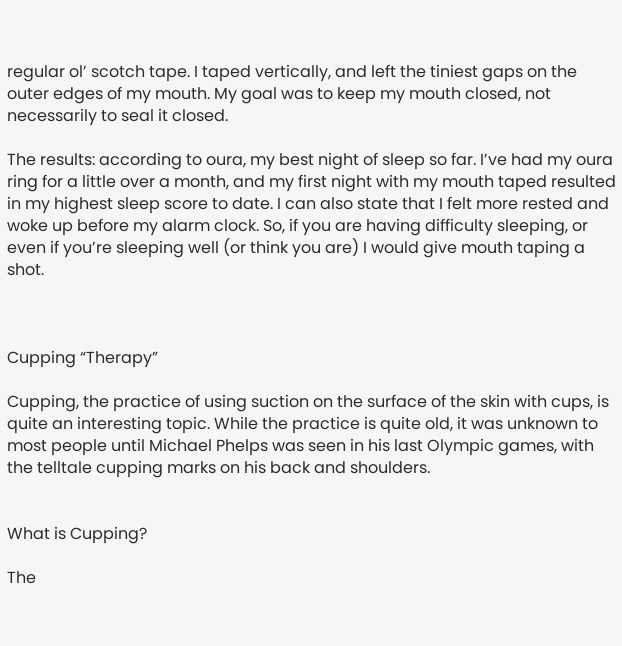regular ol’ scotch tape. I taped vertically, and left the tiniest gaps on the outer edges of my mouth. My goal was to keep my mouth closed, not necessarily to seal it closed.

The results: according to oura, my best night of sleep so far. I’ve had my oura ring for a little over a month, and my first night with my mouth taped resulted in my highest sleep score to date. I can also state that I felt more rested and woke up before my alarm clock. So, if you are having difficulty sleeping, or even if you’re sleeping well (or think you are) I would give mouth taping a shot.



Cupping “Therapy”

Cupping, the practice of using suction on the surface of the skin with cups, is quite an interesting topic. While the practice is quite old, it was unknown to most people until Michael Phelps was seen in his last Olympic games, with the telltale cupping marks on his back and shoulders.


What is Cupping?

The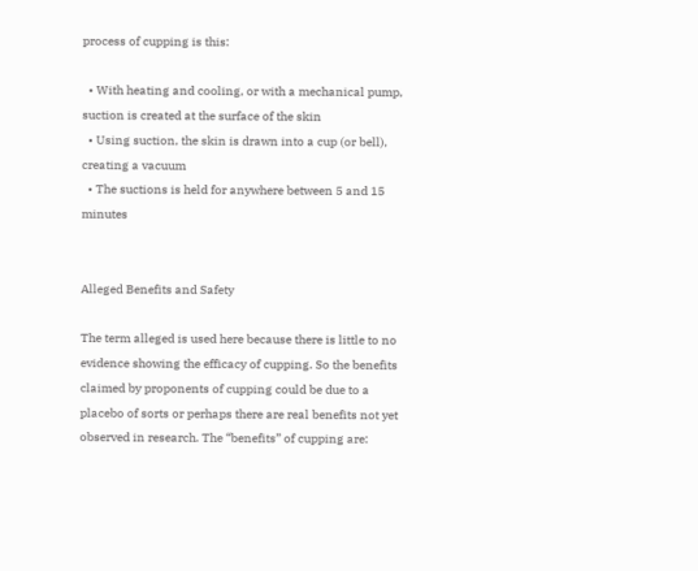process of cupping is this:

  • With heating and cooling, or with a mechanical pump, suction is created at the surface of the skin
  • Using suction, the skin is drawn into a cup (or bell), creating a vacuum
  • The suctions is held for anywhere between 5 and 15 minutes


Alleged Benefits and Safety

The term alleged is used here because there is little to no evidence showing the efficacy of cupping. So the benefits claimed by proponents of cupping could be due to a placebo of sorts or perhaps there are real benefits not yet observed in research. The “benefits” of cupping are: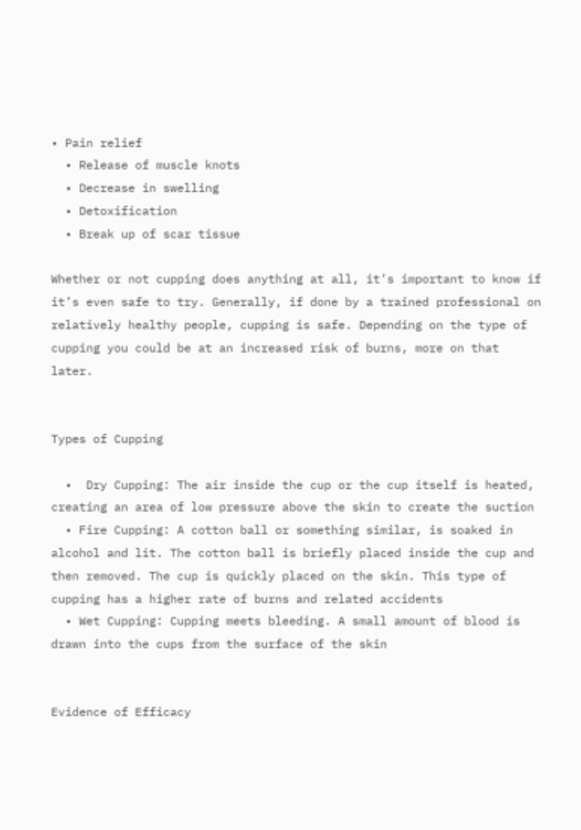• Pain relief
  • Release of muscle knots
  • Decrease in swelling
  • Detoxification
  • Break up of scar tissue

Whether or not cupping does anything at all, it’s important to know if it’s even safe to try. Generally, if done by a trained professional on relatively healthy people, cupping is safe. Depending on the type of cupping you could be at an increased risk of burns, more on that later.


Types of Cupping

  •  Dry Cupping: The air inside the cup or the cup itself is heated, creating an area of low pressure above the skin to create the suction
  • Fire Cupping: A cotton ball or something similar, is soaked in alcohol and lit. The cotton ball is briefly placed inside the cup and then removed. The cup is quickly placed on the skin. This type of cupping has a higher rate of burns and related accidents
  • Wet Cupping: Cupping meets bleeding. A small amount of blood is drawn into the cups from the surface of the skin


Evidence of Efficacy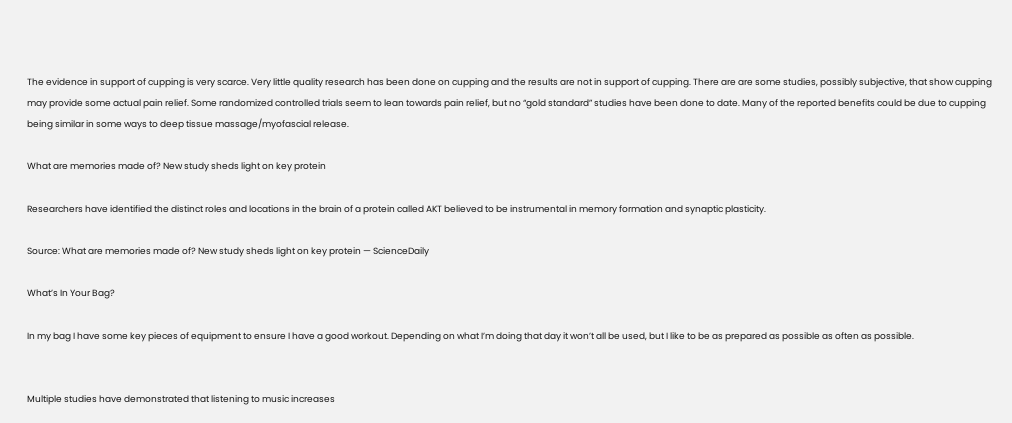The evidence in support of cupping is very scarce. Very little quality research has been done on cupping and the results are not in support of cupping. There are are some studies, possibly subjective, that show cupping may provide some actual pain relief. Some randomized controlled trials seem to lean towards pain relief, but no “gold standard” studies have been done to date. Many of the reported benefits could be due to cupping being similar in some ways to deep tissue massage/myofascial release.

What are memories made of? New study sheds light on key protein

Researchers have identified the distinct roles and locations in the brain of a protein called AKT believed to be instrumental in memory formation and synaptic plasticity.

Source: What are memories made of? New study sheds light on key protein — ScienceDaily

What’s In Your Bag?

In my bag I have some key pieces of equipment to ensure I have a good workout. Depending on what I’m doing that day it won’t all be used, but I like to be as prepared as possible as often as possible.


Multiple studies have demonstrated that listening to music increases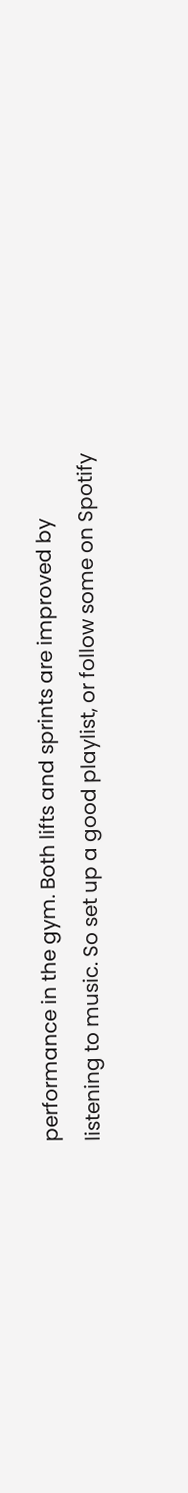performance in the gym. Both lifts and sprints are improved by listening to music. So set up a good playlist, or follow some on Spotify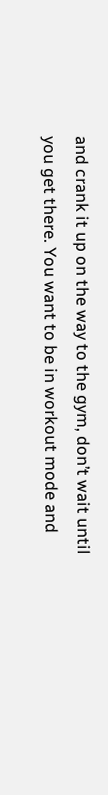and crank it up on the way to the gym, don’t wait until you get there. You want to be in workout mode and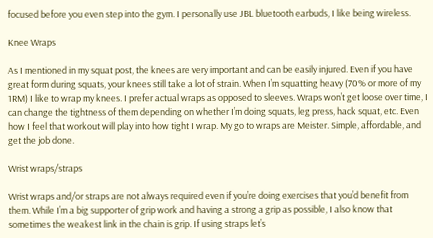focused before you even step into the gym. I personally use JBL bluetooth earbuds, I like being wireless.

Knee Wraps

As I mentioned in my squat post, the knees are very important and can be easily injured. Even if you have great form during squats, your knees still take a lot of strain. When I’m squatting heavy (70% or more of my 1RM) I like to wrap my knees. I prefer actual wraps as opposed to sleeves. Wraps won’t get loose over time, I can change the tightness of them depending on whether I’m doing squats, leg press, hack squat, etc. Even how I feel that workout will play into how tight I wrap. My go to wraps are Meister. Simple, affordable, and get the job done.

Wrist wraps/straps

Wrist wraps and/or straps are not always required even if you’re doing exercises that you’d benefit from them. While I’m a big supporter of grip work and having a strong a grip as possible, I also know that sometimes the weakest link in the chain is grip. If using straps let’s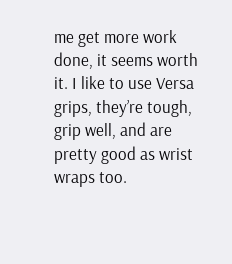me get more work done, it seems worth it. I like to use Versa grips, they’re tough, grip well, and are pretty good as wrist wraps too.